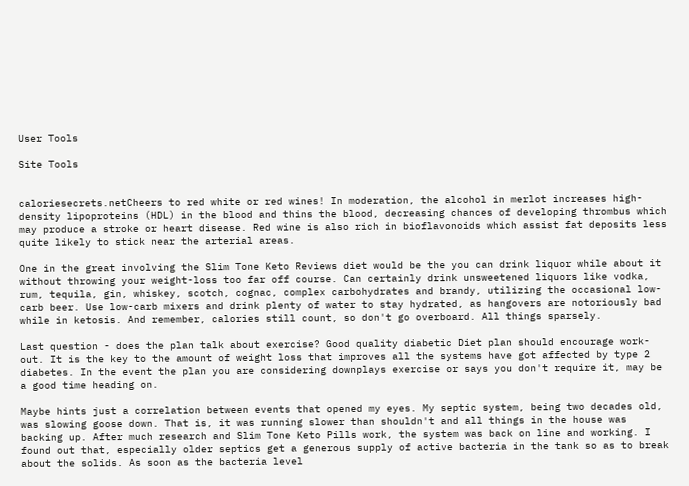User Tools

Site Tools


caloriesecrets.netCheers to red white or red wines! In moderation, the alcohol in merlot increases high-density lipoproteins (HDL) in the blood and thins the blood, decreasing chances of developing thrombus which may produce a stroke or heart disease. Red wine is also rich in bioflavonoids which assist fat deposits less quite likely to stick near the arterial areas.

One in the great involving the Slim Tone Keto Reviews diet would be the you can drink liquor while about it without throwing your weight-loss too far off course. Can certainly drink unsweetened liquors like vodka, rum, tequila, gin, whiskey, scotch, cognac, complex carbohydrates and brandy, utilizing the occasional low-carb beer. Use low-carb mixers and drink plenty of water to stay hydrated, as hangovers are notoriously bad while in ketosis. And remember, calories still count, so don't go overboard. All things sparsely.

Last question - does the plan talk about exercise? Good quality diabetic Diet plan should encourage work-out. It is the key to the amount of weight loss that improves all the systems have got affected by type 2 diabetes. In the event the plan you are considering downplays exercise or says you don't require it, may be a good time heading on.

Maybe hints just a correlation between events that opened my eyes. My septic system, being two decades old, was slowing goose down. That is, it was running slower than shouldn't and all things in the house was backing up. After much research and Slim Tone Keto Pills work, the system was back on line and working. I found out that, especially older septics get a generous supply of active bacteria in the tank so as to break about the solids. As soon as the bacteria level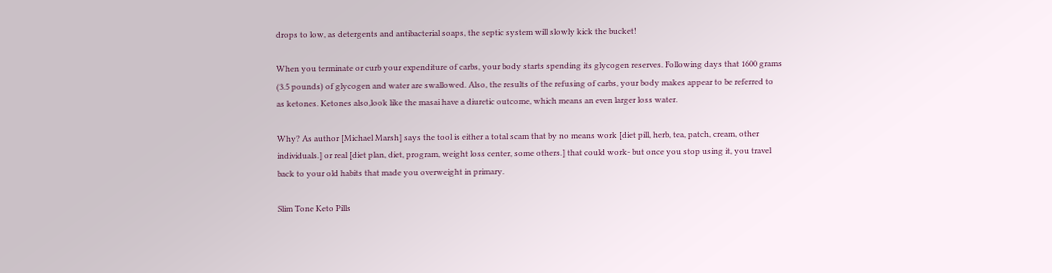drops to low, as detergents and antibacterial soaps, the septic system will slowly kick the bucket!

When you terminate or curb your expenditure of carbs, your body starts spending its glycogen reserves. Following days that 1600 grams (3.5 pounds) of glycogen and water are swallowed. Also, the results of the refusing of carbs, your body makes appear to be referred to as ketones. Ketones also,look like the masai have a diuretic outcome, which means an even larger loss water.

Why? As author [Michael Marsh] says the tool is either a total scam that by no means work [diet pill, herb, tea, patch, cream, other individuals.] or real [diet plan, diet, program, weight loss center, some others.] that could work- but once you stop using it, you travel back to your old habits that made you overweight in primary.

Slim Tone Keto Pills